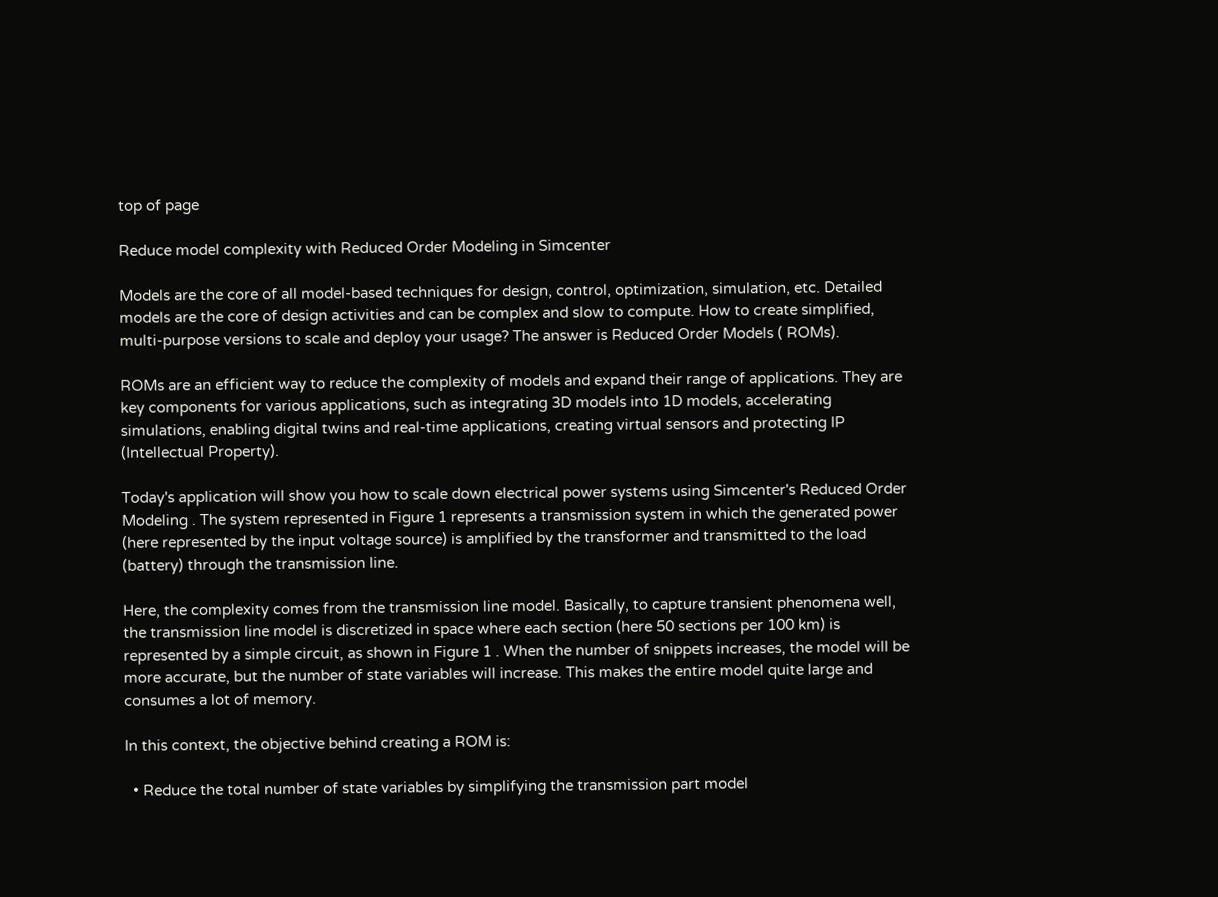top of page

Reduce model complexity with Reduced Order Modeling in Simcenter

Models are the core of all model-based techniques for design, control, optimization, simulation, etc. Detailed models are the core of design activities and can be complex and slow to compute. How to create simplified, multi-purpose versions to scale and deploy your usage? The answer is Reduced Order Models ( ROMs).

ROMs are an efficient way to reduce the complexity of models and expand their range of applications. They are key components for various applications, such as integrating 3D models into 1D models, accelerating simulations, enabling digital twins and real-time applications, creating virtual sensors and protecting IP (Intellectual Property).

Today's application will show you how to scale down electrical power systems using Simcenter's Reduced Order Modeling . The system represented in Figure 1 represents a transmission system in which the generated power (here represented by the input voltage source) is amplified by the transformer and transmitted to the load (battery) through the transmission line.

Here, the complexity comes from the transmission line model. Basically, to capture transient phenomena well, the transmission line model is discretized in space where each section (here 50 sections per 100 km) is represented by a simple circuit, as shown in Figure 1 . When the number of snippets increases, the model will be more accurate, but the number of state variables will increase. This makes the entire model quite large and consumes a lot of memory.

In this context, the objective behind creating a ROM is:

  • Reduce the total number of state variables by simplifying the transmission part model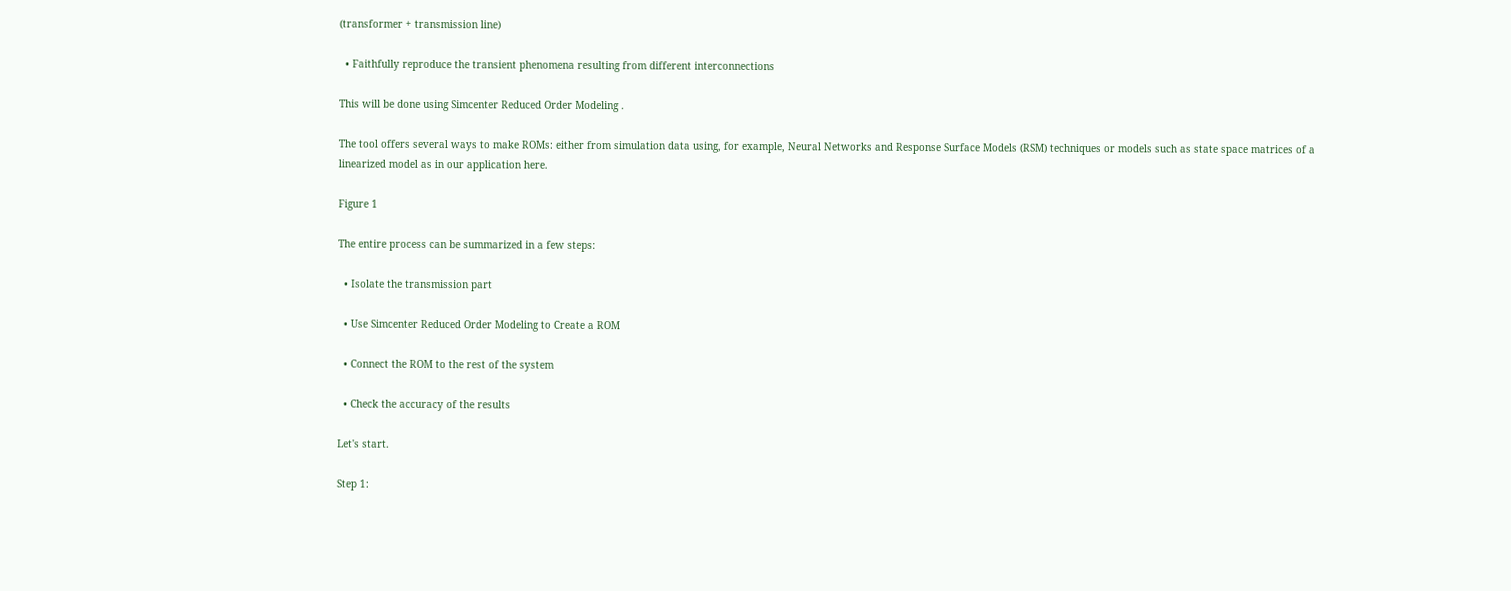(transformer + transmission line)

  • Faithfully reproduce the transient phenomena resulting from different interconnections

This will be done using Simcenter Reduced Order Modeling .

The tool offers several ways to make ROMs: either from simulation data using, for example, Neural Networks and Response Surface Models (RSM) techniques or models such as state space matrices of a linearized model as in our application here.

Figure 1

The entire process can be summarized in a few steps:

  • Isolate the transmission part

  • Use Simcenter Reduced Order Modeling to Create a ROM

  • Connect the ROM to the rest of the system

  • Check the accuracy of the results

Let's start.

Step 1: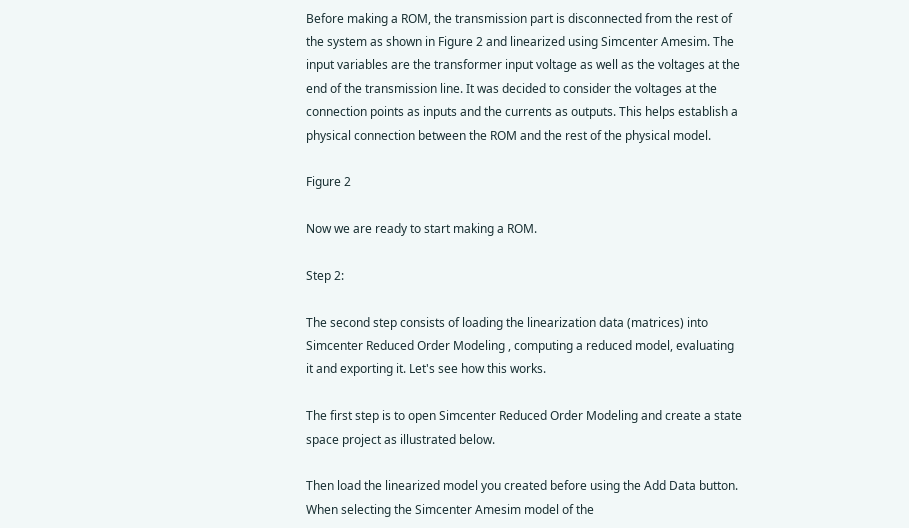Before making a ROM, the transmission part is disconnected from the rest of the system as shown in Figure 2 and linearized using Simcenter Amesim. The input variables are the transformer input voltage as well as the voltages at the end of the transmission line. It was decided to consider the voltages at the connection points as inputs and the currents as outputs. This helps establish a physical connection between the ROM and the rest of the physical model.

Figure 2

Now we are ready to start making a ROM.

Step 2:

The second step consists of loading the linearization data (matrices) into Simcenter Reduced Order Modeling , computing a reduced model, evaluating it and exporting it. Let's see how this works.

The first step is to open Simcenter Reduced Order Modeling and create a state space project as illustrated below.

Then load the linearized model you created before using the Add Data button. When selecting the Simcenter Amesim model of the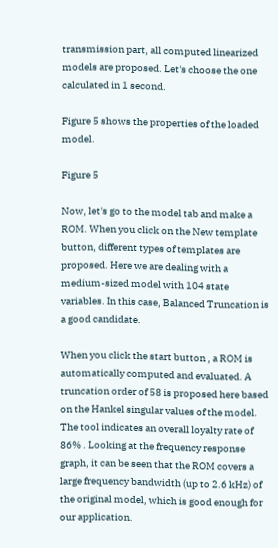transmission part, all computed linearized models are proposed. Let's choose the one calculated in 1 second.

Figure 5 shows the properties of the loaded model.

Figure 5

Now, let's go to the model tab and make a ROM. When you click on the New template button, different types of templates are proposed. Here we are dealing with a medium-sized model with 104 state variables. In this case, Balanced Truncation is a good candidate.

When you click the start button , a ROM is automatically computed and evaluated. A truncation order of 58 is proposed here based on the Hankel singular values of the model. The tool indicates an overall loyalty rate of 86% . Looking at the frequency response graph, it can be seen that the ROM covers a large frequency bandwidth (up to 2.6 kHz) of the original model, which is good enough for our application.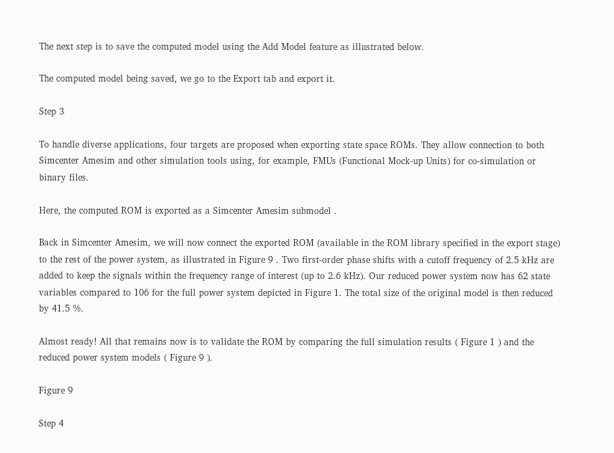The next step is to save the computed model using the Add Model feature as illustrated below.

The computed model being saved, we go to the Export tab and export it.

Step 3

To handle diverse applications, four targets are proposed when exporting state space ROMs. They allow connection to both Simcenter Amesim and other simulation tools using, for example, FMUs (Functional Mock-up Units) for co-simulation or binary files.

Here, the computed ROM is exported as a Simcenter Amesim submodel .

Back in Simcenter Amesim, we will now connect the exported ROM (available in the ROM library specified in the export stage) to the rest of the power system, as illustrated in Figure 9 . Two first-order phase shifts with a cutoff frequency of 2.5 kHz are added to keep the signals within the frequency range of interest (up to 2.6 kHz). Our reduced power system now has 62 state variables compared to 106 for the full power system depicted in Figure 1. The total size of the original model is then reduced by 41.5 %.

Almost ready! All that remains now is to validate the ROM by comparing the full simulation results ( Figure 1 ) and the reduced power system models ( Figure 9 ).

Figure 9

Step 4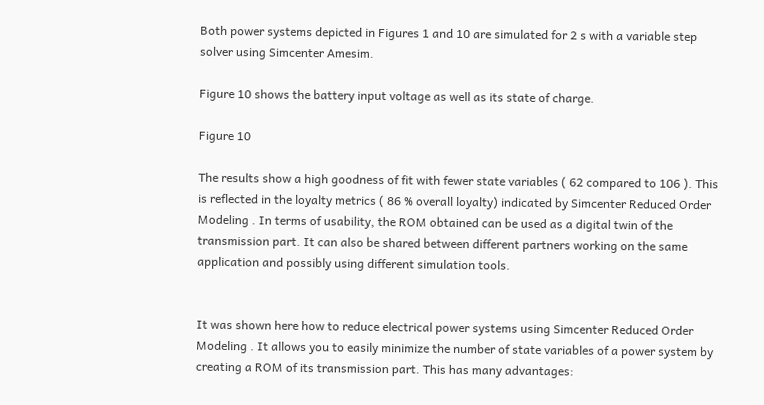Both power systems depicted in Figures 1 and 10 are simulated for 2 s with a variable step solver using Simcenter Amesim.

Figure 10 shows the battery input voltage as well as its state of charge.

Figure 10

The results show a high goodness of fit with fewer state variables ( 62 compared to 106 ). This is reflected in the loyalty metrics ( 86 % overall loyalty) indicated by Simcenter Reduced Order Modeling . In terms of usability, the ROM obtained can be used as a digital twin of the transmission part. It can also be shared between different partners working on the same application and possibly using different simulation tools.


It was shown here how to reduce electrical power systems using Simcenter Reduced Order Modeling . It allows you to easily minimize the number of state variables of a power system by creating a ROM of its transmission part. This has many advantages: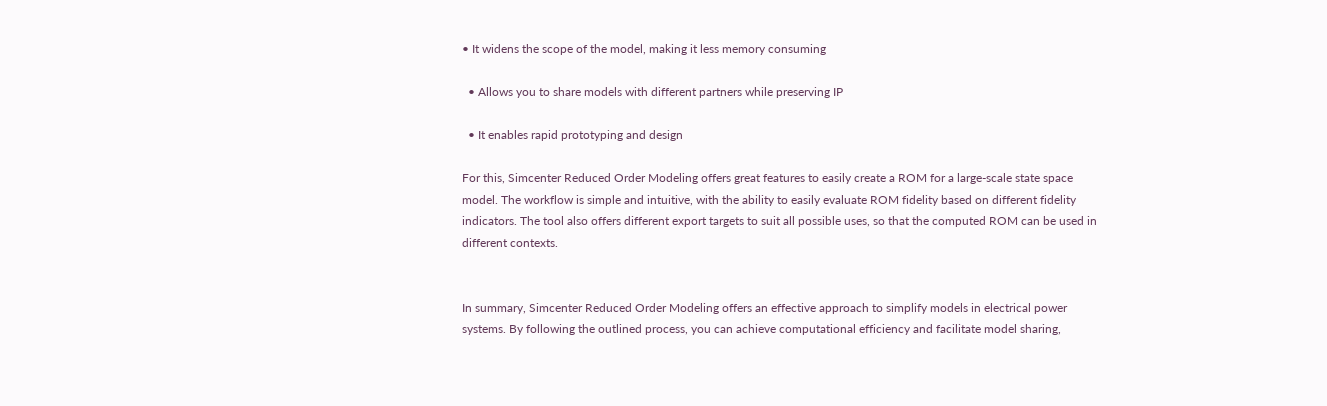• It widens the scope of the model, making it less memory consuming

  • Allows you to share models with different partners while preserving IP

  • It enables rapid prototyping and design

For this, Simcenter Reduced Order Modeling offers great features to easily create a ROM for a large-scale state space model. The workflow is simple and intuitive, with the ability to easily evaluate ROM fidelity based on different fidelity indicators. The tool also offers different export targets to suit all possible uses, so that the computed ROM can be used in different contexts.


In summary, Simcenter Reduced Order Modeling offers an effective approach to simplify models in electrical power systems. By following the outlined process, you can achieve computational efficiency and facilitate model sharing,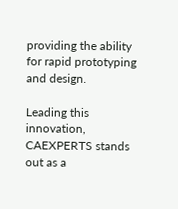providing the ability for rapid prototyping and design.

Leading this innovation, CAEXPERTS stands out as a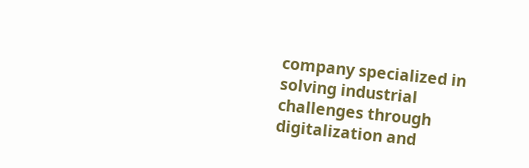company specialized in solving industrial challenges through digitalization and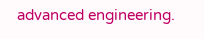advanced engineering.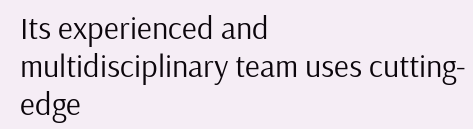Its experienced and multidisciplinary team uses cutting-edge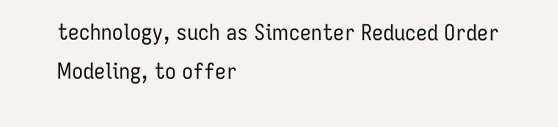technology, such as Simcenter Reduced Order Modeling, to offer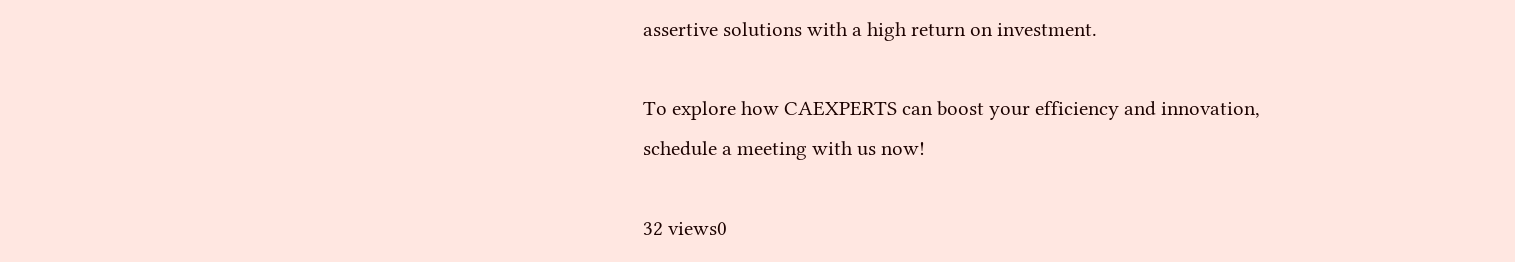assertive solutions with a high return on investment.

To explore how CAEXPERTS can boost your efficiency and innovation, schedule a meeting with us now!

32 views0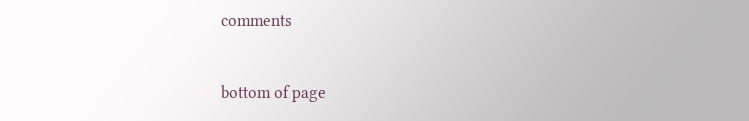comments


bottom of page